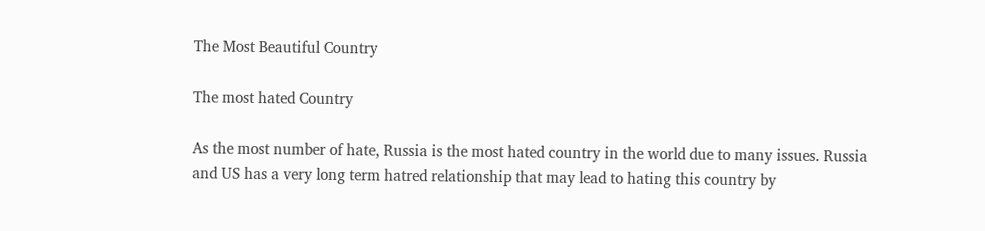The Most Beautiful Country

The most hated Country

As the most number of hate, Russia is the most hated country in the world due to many issues. Russia and US has a very long term hatred relationship that may lead to hating this country by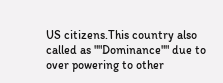US citizens.This country also called as ""Dominance"" due to over powering to other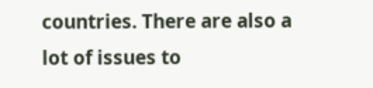countries. There are also a lot of issues to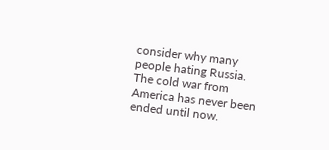consider why many people hating Russia. The cold war from America has never been ended until now.